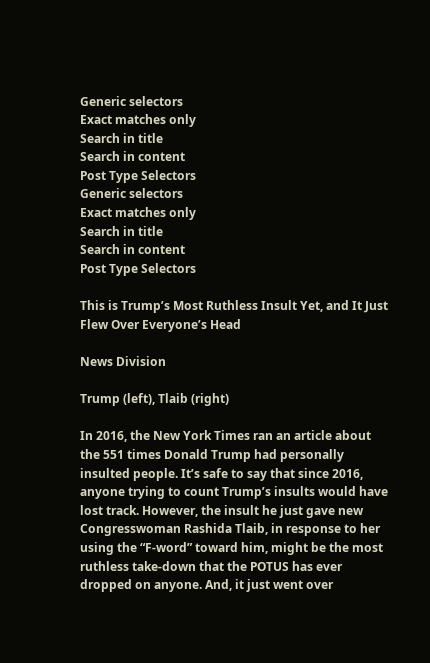Generic selectors
Exact matches only
Search in title
Search in content
Post Type Selectors
Generic selectors
Exact matches only
Search in title
Search in content
Post Type Selectors

This is Trump’s Most Ruthless Insult Yet, and It Just Flew Over Everyone’s Head

News Division

Trump (left), Tlaib (right)

In 2016, the New York Times ran an article about the 551 times Donald Trump had personally insulted people. It’s safe to say that since 2016, anyone trying to count Trump’s insults would have lost track. However, the insult he just gave new Congresswoman Rashida Tlaib, in response to her using the “F-word” toward him, might be the most ruthless take-down that the POTUS has ever dropped on anyone. And, it just went over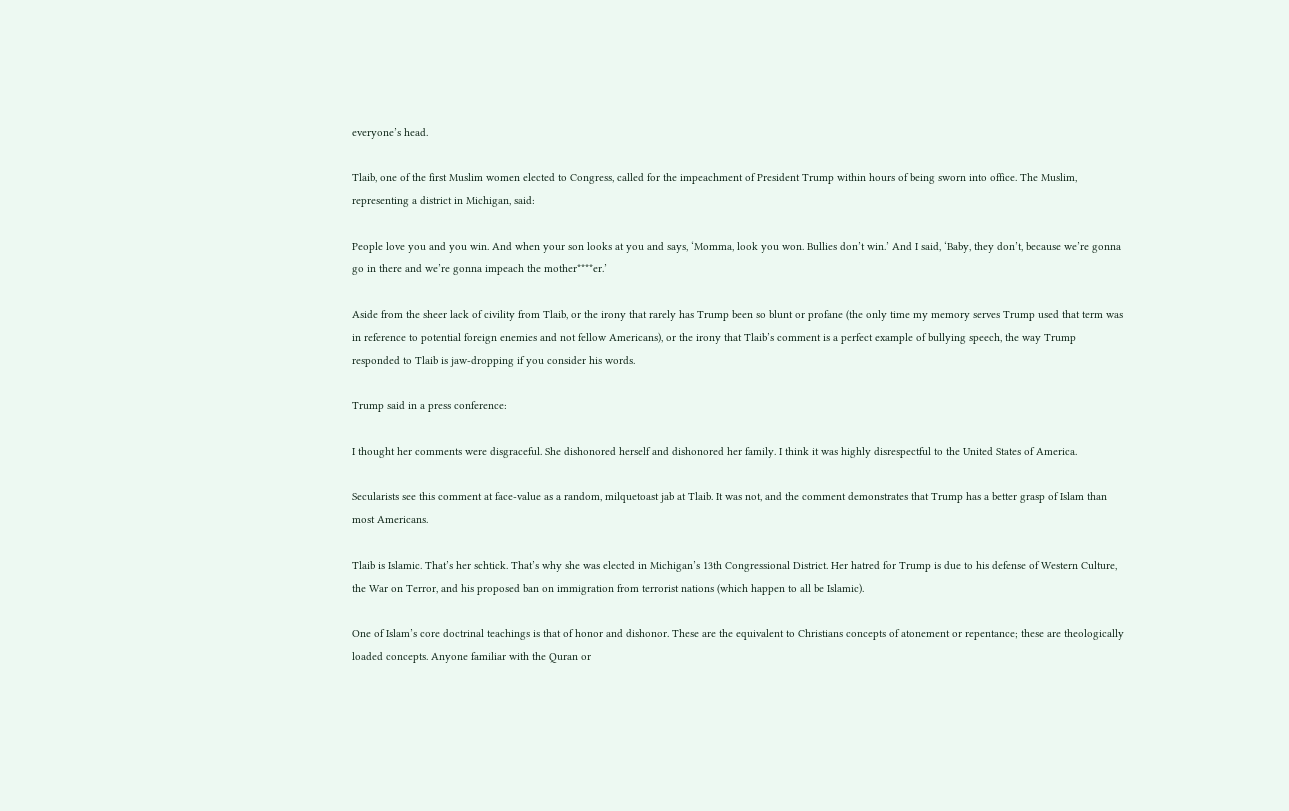everyone’s head.

Tlaib, one of the first Muslim women elected to Congress, called for the impeachment of President Trump within hours of being sworn into office. The Muslim, representing a district in Michigan, said:

People love you and you win. And when your son looks at you and says, ‘Momma, look you won. Bullies don’t win.’ And I said, ‘Baby, they don’t, because we’re gonna go in there and we’re gonna impeach the mother****er.’

Aside from the sheer lack of civility from Tlaib, or the irony that rarely has Trump been so blunt or profane (the only time my memory serves Trump used that term was in reference to potential foreign enemies and not fellow Americans), or the irony that Tlaib’s comment is a perfect example of bullying speech, the way Trump responded to Tlaib is jaw-dropping if you consider his words.

Trump said in a press conference:

I thought her comments were disgraceful. She dishonored herself and dishonored her family. I think it was highly disrespectful to the United States of America.

Secularists see this comment at face-value as a random, milquetoast jab at Tlaib. It was not, and the comment demonstrates that Trump has a better grasp of Islam than most Americans.

Tlaib is Islamic. That’s her schtick. That’s why she was elected in Michigan’s 13th Congressional District. Her hatred for Trump is due to his defense of Western Culture, the War on Terror, and his proposed ban on immigration from terrorist nations (which happen to all be Islamic).

One of Islam’s core doctrinal teachings is that of honor and dishonor. These are the equivalent to Christians concepts of atonement or repentance; these are theologically loaded concepts. Anyone familiar with the Quran or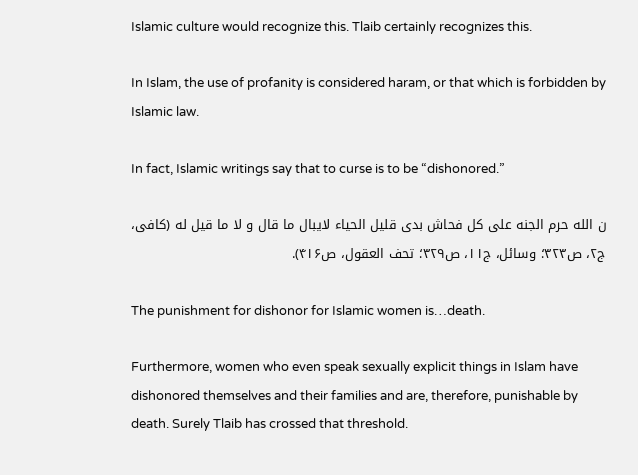Islamic culture would recognize this. Tlaib certainly recognizes this.

In Islam, the use of profanity is considered haram, or that which is forbidden by Islamic law.

In fact, Islamic writings say that to curse is to be “dishonored.”

ن الله حرم الجنه علی کل فحاش بدی قلیل الحیاء لایبال ما قال و لا ما قیل له (کافی، ج۲، ص۳۲۳؛ وسائل، ج۱۱، ص۳۲۹؛ تحف العقول، ص۴۱۶).

The punishment for dishonor for Islamic women is…death.

Furthermore, women who even speak sexually explicit things in Islam have dishonored themselves and their families and are, therefore, punishable by death. Surely Tlaib has crossed that threshold.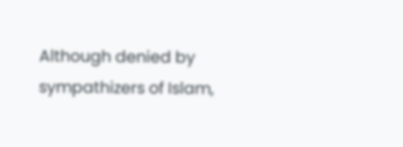Although denied by sympathizers of Islam,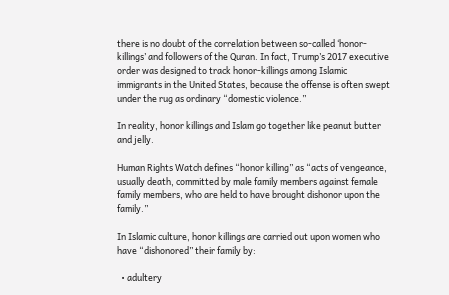there is no doubt of the correlation between so-called ‘honor-killings’ and followers of the Quran. In fact, Trump’s 2017 executive order was designed to track honor-killings among Islamic immigrants in the United States, because the offense is often swept under the rug as ordinary “domestic violence.”

In reality, honor killings and Islam go together like peanut butter and jelly.

Human Rights Watch defines “honor killing” as “acts of vengeance, usually death, committed by male family members against female family members, who are held to have brought dishonor upon the family.”

In Islamic culture, honor killings are carried out upon women who have “dishonored” their family by:

  • adultery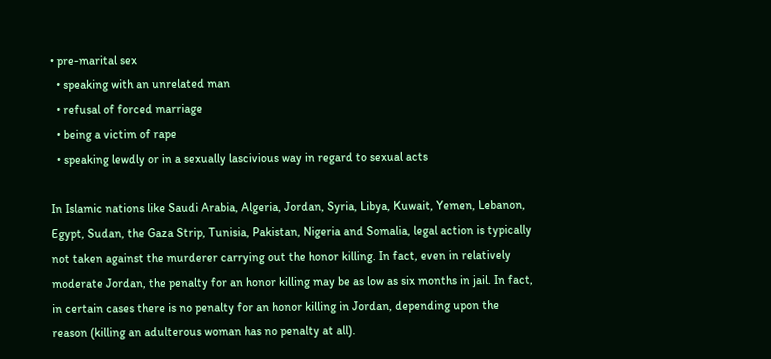• pre-marital sex
  • speaking with an unrelated man
  • refusal of forced marriage
  • being a victim of rape
  • speaking lewdly or in a sexually lascivious way in regard to sexual acts

In Islamic nations like Saudi Arabia, Algeria, Jordan, Syria, Libya, Kuwait, Yemen, Lebanon, Egypt, Sudan, the Gaza Strip, Tunisia, Pakistan, Nigeria and Somalia, legal action is typically not taken against the murderer carrying out the honor killing. In fact, even in relatively moderate Jordan, the penalty for an honor killing may be as low as six months in jail. In fact, in certain cases there is no penalty for an honor killing in Jordan, depending upon the reason (killing an adulterous woman has no penalty at all).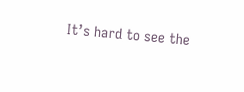It’s hard to see the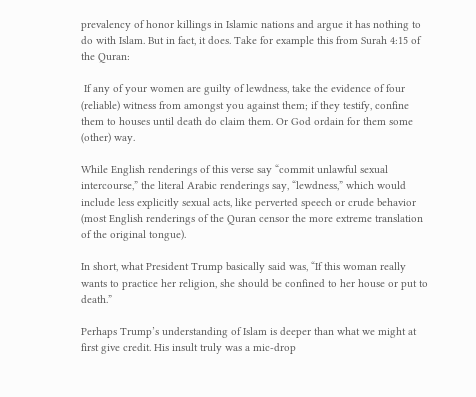prevalency of honor killings in Islamic nations and argue it has nothing to do with Islam. But in fact, it does. Take for example this from Surah 4:15 of the Quran:

 If any of your women are guilty of lewdness, take the evidence of four (reliable) witness from amongst you against them; if they testify, confine them to houses until death do claim them. Or God ordain for them some (other) way.

While English renderings of this verse say “commit unlawful sexual intercourse,” the literal Arabic renderings say, “lewdness,” which would include less explicitly sexual acts, like perverted speech or crude behavior (most English renderings of the Quran censor the more extreme translation of the original tongue).

In short, what President Trump basically said was, “If this woman really wants to practice her religion, she should be confined to her house or put to death.”

Perhaps Trump’s understanding of Islam is deeper than what we might at first give credit. His insult truly was a mic-drop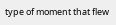type of moment that flew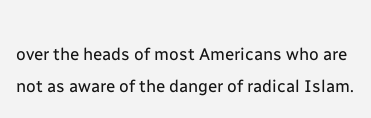over the heads of most Americans who are not as aware of the danger of radical Islam.